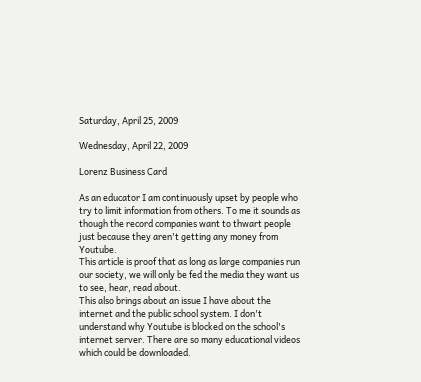Saturday, April 25, 2009

Wednesday, April 22, 2009

Lorenz Business Card

As an educator I am continuously upset by people who try to limit information from others. To me it sounds as though the record companies want to thwart people just because they aren't getting any money from Youtube.
This article is proof that as long as large companies run our society, we will only be fed the media they want us to see, hear, read about.
This also brings about an issue I have about the internet and the public school system. I don't understand why Youtube is blocked on the school's internet server. There are so many educational videos which could be downloaded.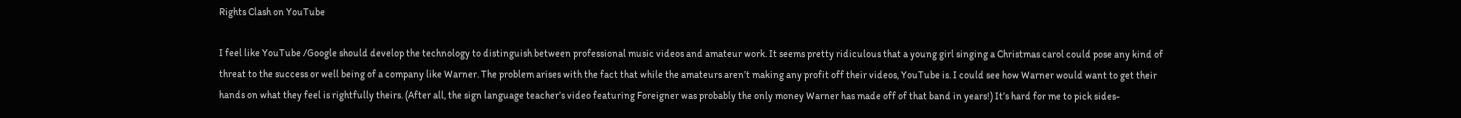Rights Clash on YouTube

I feel like YouTube /Google should develop the technology to distinguish between professional music videos and amateur work. It seems pretty ridiculous that a young girl singing a Christmas carol could pose any kind of threat to the success or well being of a company like Warner. The problem arises with the fact that while the amateurs aren’t making any profit off their videos, YouTube is. I could see how Warner would want to get their hands on what they feel is rightfully theirs. (After all, the sign language teacher’s video featuring Foreigner was probably the only money Warner has made off of that band in years!) It’s hard for me to pick sides-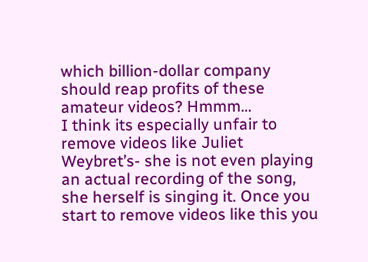which billion-dollar company should reap profits of these amateur videos? Hmmm…
I think its especially unfair to remove videos like Juliet Weybret’s- she is not even playing an actual recording of the song, she herself is singing it. Once you start to remove videos like this you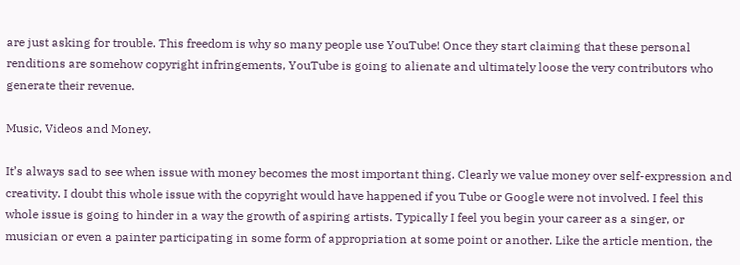are just asking for trouble. This freedom is why so many people use YouTube! Once they start claiming that these personal renditions are somehow copyright infringements, YouTube is going to alienate and ultimately loose the very contributors who generate their revenue.

Music, Videos and Money.

It’s always sad to see when issue with money becomes the most important thing. Clearly we value money over self-expression and creativity. I doubt this whole issue with the copyright would have happened if you Tube or Google were not involved. I feel this whole issue is going to hinder in a way the growth of aspiring artists. Typically I feel you begin your career as a singer, or musician or even a painter participating in some form of appropriation at some point or another. Like the article mention, the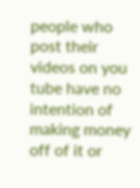people who post their videos on you tube have no intention of making money off of it or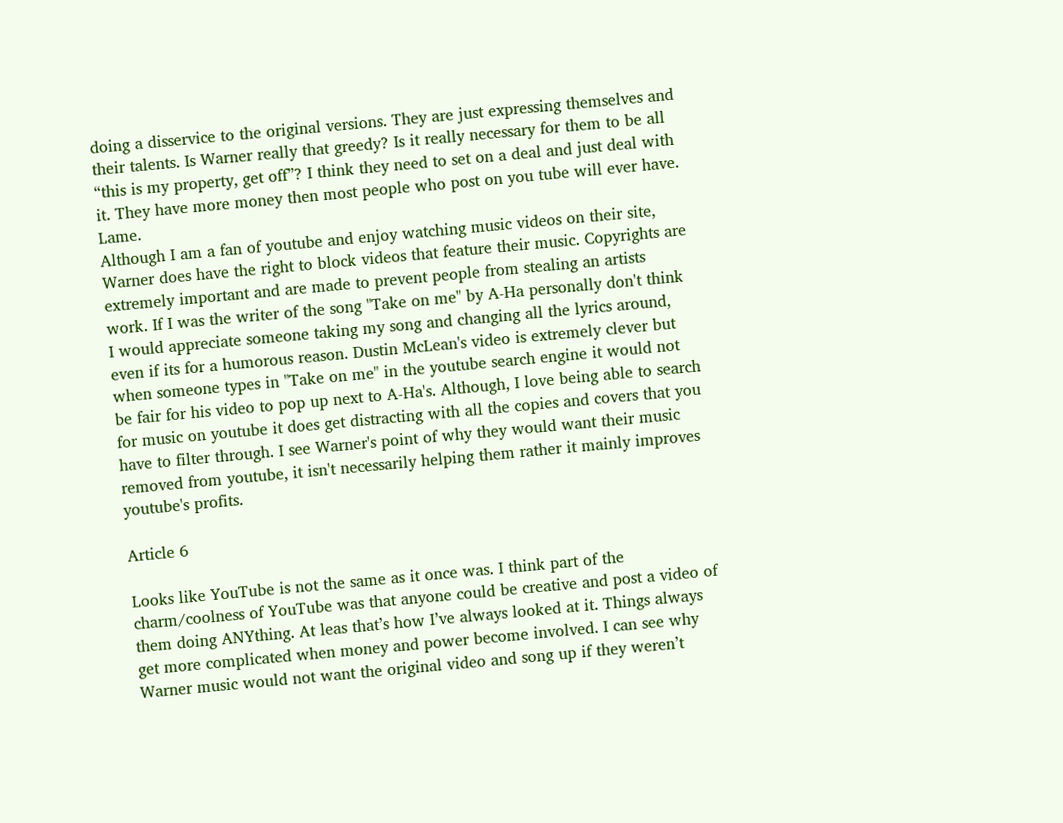doing a disservice to the original versions. They are just expressing themselves and their talents. Is Warner really that greedy? Is it really necessary for them to be all “this is my property, get off”? I think they need to set on a deal and just deal with it. They have more money then most people who post on you tube will ever have. Lame.
Although I am a fan of youtube and enjoy watching music videos on their site, Warner does have the right to block videos that feature their music. Copyrights are extremely important and are made to prevent people from stealing an artists work. If I was the writer of the song "Take on me" by A-Ha personally don't think I would appreciate someone taking my song and changing all the lyrics around, even if its for a humorous reason. Dustin McLean's video is extremely clever but when someone types in "Take on me" in the youtube search engine it would not be fair for his video to pop up next to A-Ha's. Although, I love being able to search for music on youtube it does get distracting with all the copies and covers that you have to filter through. I see Warner's point of why they would want their music removed from youtube, it isn't necessarily helping them rather it mainly improves youtube's profits.

Article 6

Looks like YouTube is not the same as it once was. I think part of the charm/coolness of YouTube was that anyone could be creative and post a video of them doing ANYthing. At leas that’s how I’ve always looked at it. Things always get more complicated when money and power become involved. I can see why Warner music would not want the original video and song up if they weren’t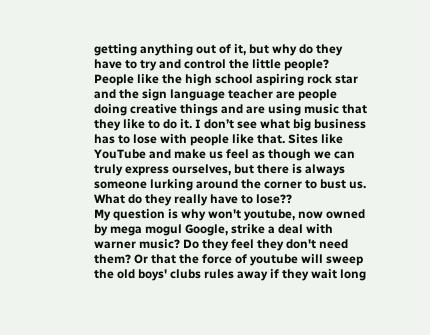getting anything out of it, but why do they have to try and control the little people? People like the high school aspiring rock star and the sign language teacher are people doing creative things and are using music that they like to do it. I don’t see what big business has to lose with people like that. Sites like YouTube and make us feel as though we can truly express ourselves, but there is always someone lurking around the corner to bust us. What do they really have to lose??
My question is why won't youtube, now owned by mega mogul Google, strike a deal with warner music? Do they feel they don't need them? Or that the force of youtube will sweep the old boys' clubs rules away if they wait long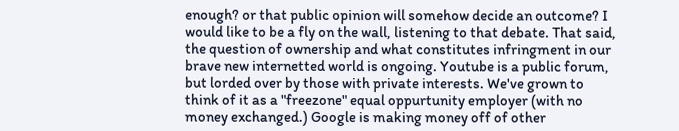enough? or that public opinion will somehow decide an outcome? I would like to be a fly on the wall, listening to that debate. That said, the question of ownership and what constitutes infringment in our brave new internetted world is ongoing. Youtube is a public forum, but lorded over by those with private interests. We've grown to think of it as a "freezone" equal oppurtunity employer (with no money exchanged.) Google is making money off of other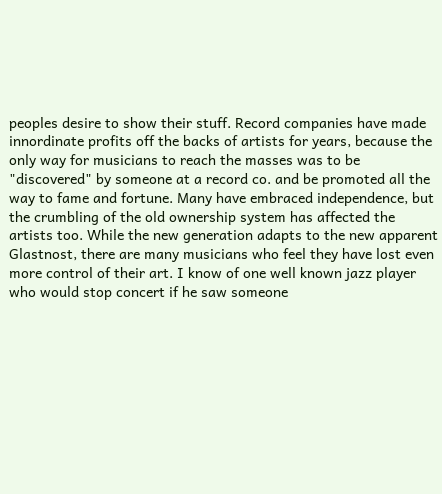peoples desire to show their stuff. Record companies have made innordinate profits off the backs of artists for years, because the only way for musicians to reach the masses was to be "discovered" by someone at a record co. and be promoted all the way to fame and fortune. Many have embraced independence, but the crumbling of the old ownership system has affected the artists too. While the new generation adapts to the new apparent Glastnost, there are many musicians who feel they have lost even more control of their art. I know of one well known jazz player who would stop concert if he saw someone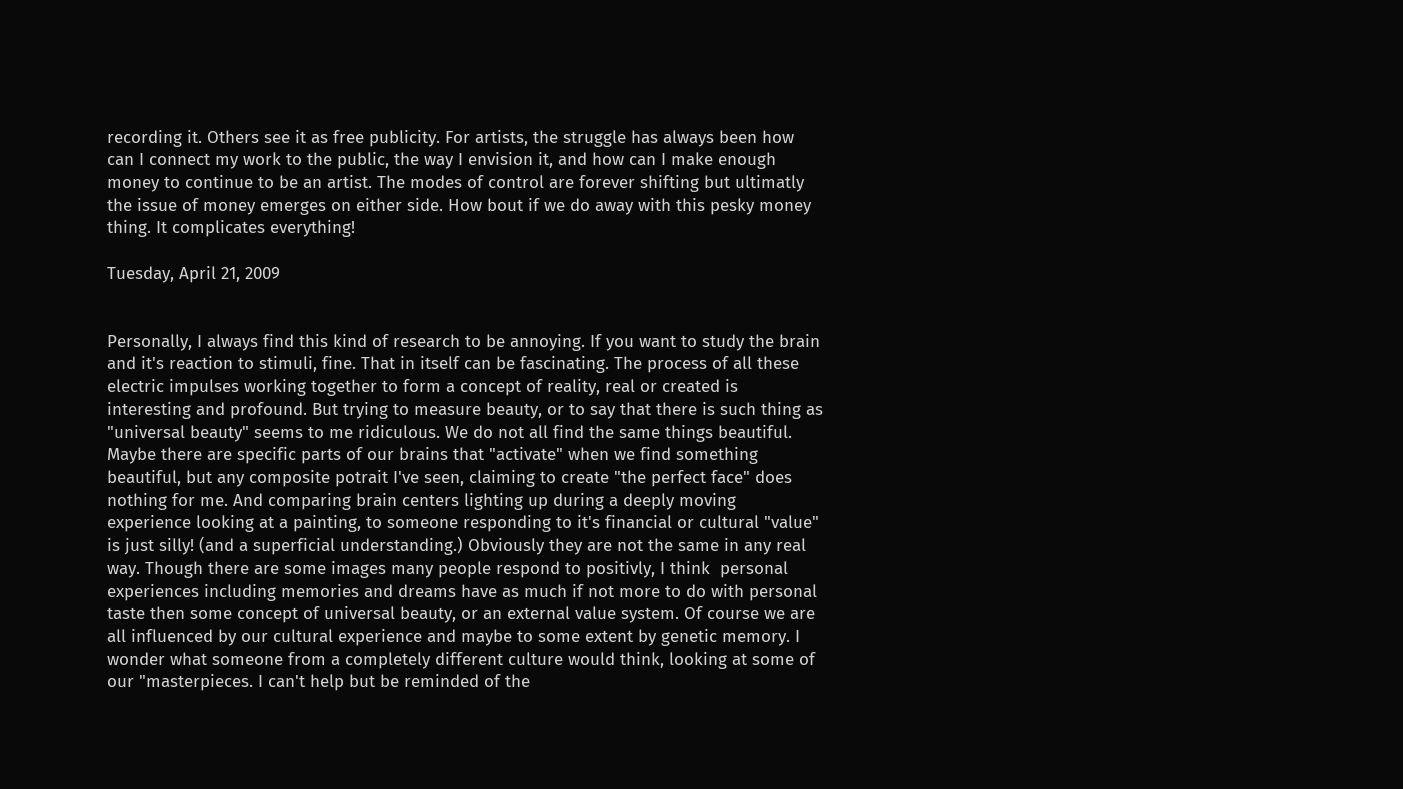recording it. Others see it as free publicity. For artists, the struggle has always been how can I connect my work to the public, the way I envision it, and how can I make enough money to continue to be an artist. The modes of control are forever shifting but ultimatly the issue of money emerges on either side. How bout if we do away with this pesky money thing. It complicates everything!

Tuesday, April 21, 2009


Personally, I always find this kind of research to be annoying. If you want to study the brain and it's reaction to stimuli, fine. That in itself can be fascinating. The process of all these electric impulses working together to form a concept of reality, real or created is interesting and profound. But trying to measure beauty, or to say that there is such thing as "universal beauty" seems to me ridiculous. We do not all find the same things beautiful. Maybe there are specific parts of our brains that "activate" when we find something beautiful, but any composite potrait I've seen, claiming to create "the perfect face" does nothing for me. And comparing brain centers lighting up during a deeply moving experience looking at a painting, to someone responding to it's financial or cultural "value" is just silly! (and a superficial understanding.) Obviously they are not the same in any real way. Though there are some images many people respond to positivly, I think  personal experiences including memories and dreams have as much if not more to do with personal taste then some concept of universal beauty, or an external value system. Of course we are all influenced by our cultural experience and maybe to some extent by genetic memory. I wonder what someone from a completely different culture would think, looking at some of our "masterpieces. I can't help but be reminded of the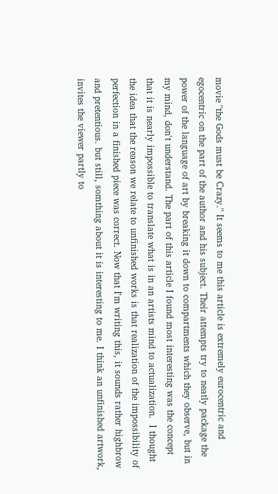movie "the Gods must be Crazy." It seems to me this article is extremely eurocentric and egocentric on the part of the author and his subject. Their attempts try to neatly package the power of the language of art by breaking it down to compartments which they observe, but in my mind, don't understand. The part of this article I found most interesting was the concept that it is nearly impossible to translate what is in an artists mind to actualization.  I thought the idea that the reason we relate to unfinished works is that realization of the impossibility of perfection in a finished piece was correct. Now that I'm writing this, it sounds rather highbrow and pretentious. but still, somthing about it is interesting to me. I think an unfinished artwork, invites the viewer partly to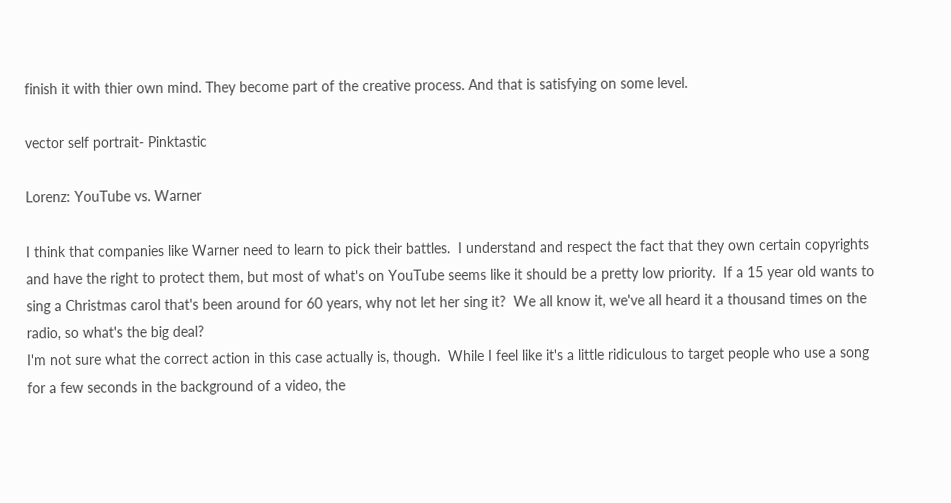finish it with thier own mind. They become part of the creative process. And that is satisfying on some level.

vector self portrait- Pinktastic

Lorenz: YouTube vs. Warner

I think that companies like Warner need to learn to pick their battles.  I understand and respect the fact that they own certain copyrights and have the right to protect them, but most of what's on YouTube seems like it should be a pretty low priority.  If a 15 year old wants to sing a Christmas carol that's been around for 60 years, why not let her sing it?  We all know it, we've all heard it a thousand times on the radio, so what's the big deal?
I'm not sure what the correct action in this case actually is, though.  While I feel like it's a little ridiculous to target people who use a song for a few seconds in the background of a video, the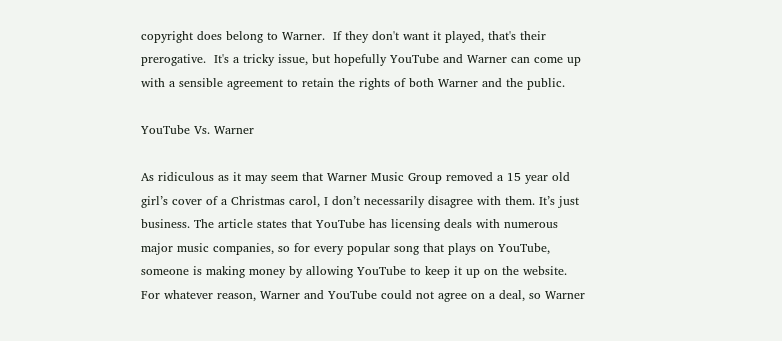copyright does belong to Warner.  If they don't want it played, that's their prerogative.  It's a tricky issue, but hopefully YouTube and Warner can come up with a sensible agreement to retain the rights of both Warner and the public.

YouTube Vs. Warner

As ridiculous as it may seem that Warner Music Group removed a 15 year old girl’s cover of a Christmas carol, I don’t necessarily disagree with them. It’s just business. The article states that YouTube has licensing deals with numerous major music companies, so for every popular song that plays on YouTube, someone is making money by allowing YouTube to keep it up on the website. For whatever reason, Warner and YouTube could not agree on a deal, so Warner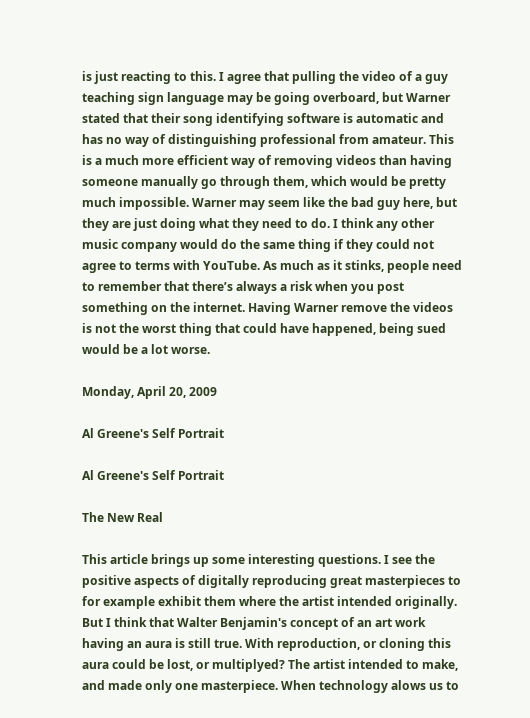is just reacting to this. I agree that pulling the video of a guy teaching sign language may be going overboard, but Warner stated that their song identifying software is automatic and has no way of distinguishing professional from amateur. This is a much more efficient way of removing videos than having someone manually go through them, which would be pretty much impossible. Warner may seem like the bad guy here, but they are just doing what they need to do. I think any other music company would do the same thing if they could not agree to terms with YouTube. As much as it stinks, people need to remember that there’s always a risk when you post something on the internet. Having Warner remove the videos is not the worst thing that could have happened, being sued would be a lot worse.

Monday, April 20, 2009

Al Greene's Self Portrait

Al Greene's Self Portrait

The New Real

This article brings up some interesting questions. I see the positive aspects of digitally reproducing great masterpieces to for example exhibit them where the artist intended originally. But I think that Walter Benjamin's concept of an art work having an aura is still true. With reproduction, or cloning this aura could be lost, or multiplyed? The artist intended to make, and made only one masterpiece. When technology alows us to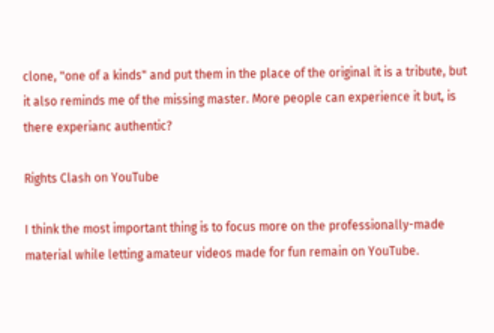clone, "one of a kinds" and put them in the place of the original it is a tribute, but it also reminds me of the missing master. More people can experience it but, is there experianc authentic?

Rights Clash on YouTube

I think the most important thing is to focus more on the professionally-made material while letting amateur videos made for fun remain on YouTube.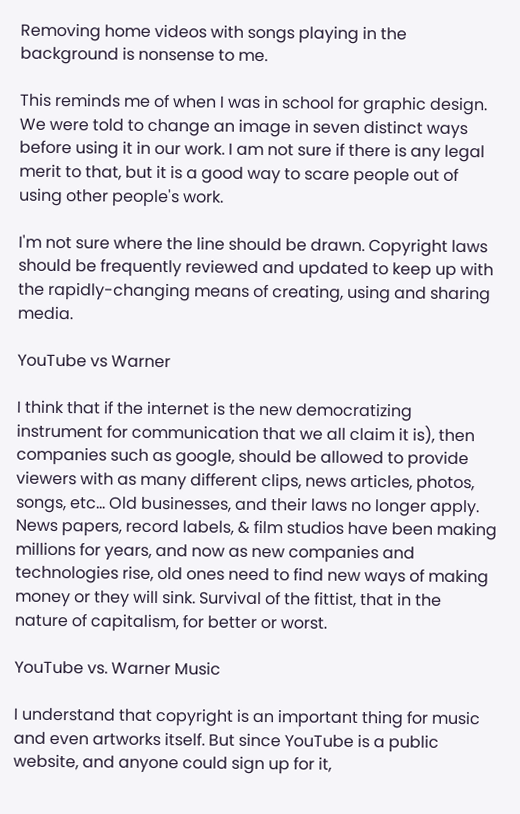Removing home videos with songs playing in the background is nonsense to me.

This reminds me of when I was in school for graphic design. We were told to change an image in seven distinct ways before using it in our work. I am not sure if there is any legal merit to that, but it is a good way to scare people out of using other people's work.

I'm not sure where the line should be drawn. Copyright laws should be frequently reviewed and updated to keep up with the rapidly-changing means of creating, using and sharing media.

YouTube vs Warner

I think that if the internet is the new democratizing instrument for communication that we all claim it is), then companies such as google, should be allowed to provide viewers with as many different clips, news articles, photos, songs, etc... Old businesses, and their laws no longer apply. News papers, record labels, & film studios have been making millions for years, and now as new companies and technologies rise, old ones need to find new ways of making money or they will sink. Survival of the fittist, that in the nature of capitalism, for better or worst.

YouTube vs. Warner Music

I understand that copyright is an important thing for music and even artworks itself. But since YouTube is a public website, and anyone could sign up for it,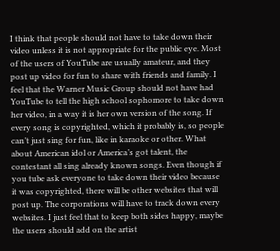I think that people should not have to take down their video unless it is not appropriate for the public eye. Most of the users of YouTube are usually amateur, and they post up video for fun to share with friends and family. I feel that the Warner Music Group should not have had YouTube to tell the high school sophomore to take down her video, in a way it is her own version of the song. If every song is copyrighted, which it probably is, so people can’t just sing for fun, like in karaoke or other. What about American idol or America’s got talent, the contestant all sing already known songs. Even though if you tube ask everyone to take down their video because it was copyrighted, there will be other websites that will post up. The corporations will have to track down every websites. I just feel that to keep both sides happy, maybe the users should add on the artist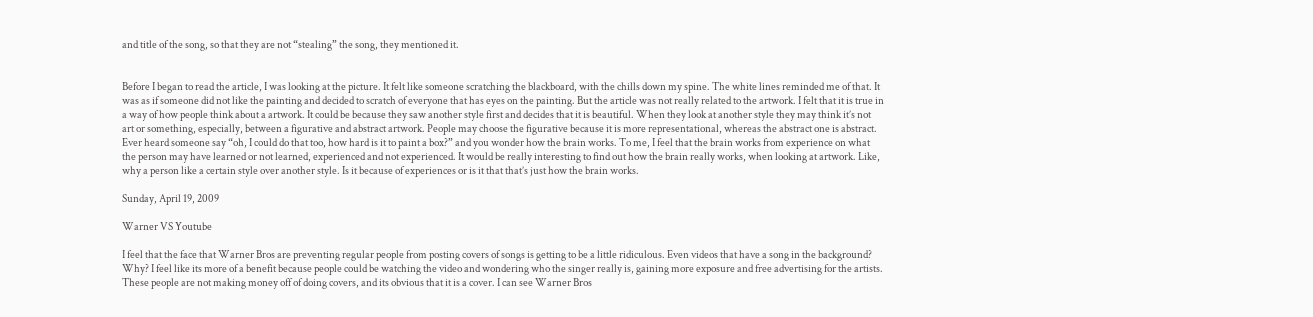and title of the song, so that they are not “stealing” the song, they mentioned it.


Before I began to read the article, I was looking at the picture. It felt like someone scratching the blackboard, with the chills down my spine. The white lines reminded me of that. It was as if someone did not like the painting and decided to scratch of everyone that has eyes on the painting. But the article was not really related to the artwork. I felt that it is true in a way of how people think about a artwork. It could be because they saw another style first and decides that it is beautiful. When they look at another style they may think it’s not art or something, especially, between a figurative and abstract artwork. People may choose the figurative because it is more representational, whereas the abstract one is abstract. Ever heard someone say “oh, I could do that too, how hard is it to paint a box?” and you wonder how the brain works. To me, I feel that the brain works from experience on what the person may have learned or not learned, experienced and not experienced. It would be really interesting to find out how the brain really works, when looking at artwork. Like, why a person like a certain style over another style. Is it because of experiences or is it that that’s just how the brain works.

Sunday, April 19, 2009

Warner VS Youtube

I feel that the face that Warner Bros are preventing regular people from posting covers of songs is getting to be a little ridiculous. Even videos that have a song in the background? Why? I feel like its more of a benefit because people could be watching the video and wondering who the singer really is, gaining more exposure and free advertising for the artists. These people are not making money off of doing covers, and its obvious that it is a cover. I can see Warner Bros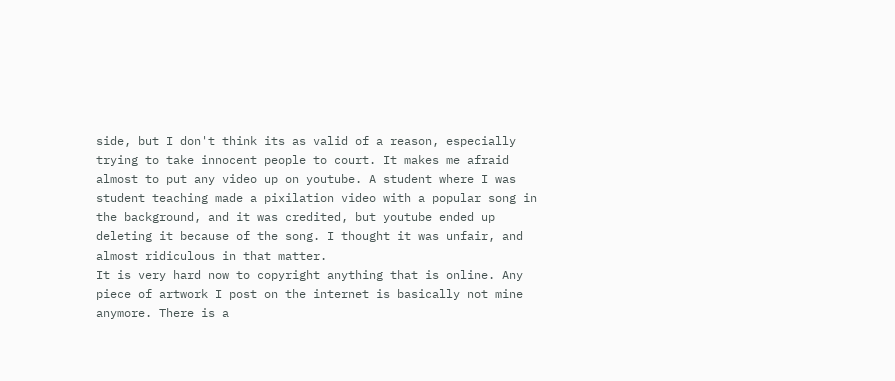side, but I don't think its as valid of a reason, especially trying to take innocent people to court. It makes me afraid almost to put any video up on youtube. A student where I was student teaching made a pixilation video with a popular song in the background, and it was credited, but youtube ended up deleting it because of the song. I thought it was unfair, and almost ridiculous in that matter.
It is very hard now to copyright anything that is online. Any piece of artwork I post on the internet is basically not mine anymore. There is a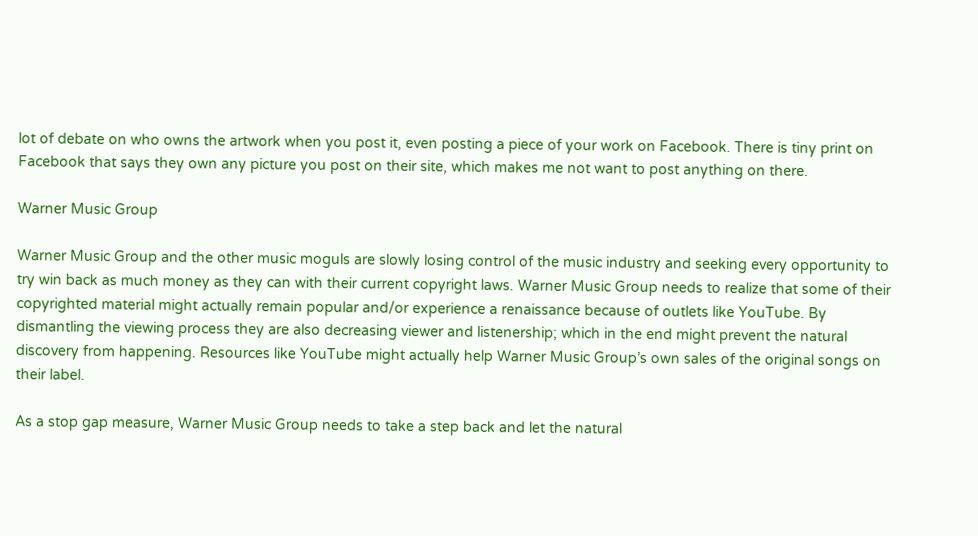lot of debate on who owns the artwork when you post it, even posting a piece of your work on Facebook. There is tiny print on Facebook that says they own any picture you post on their site, which makes me not want to post anything on there.

Warner Music Group

Warner Music Group and the other music moguls are slowly losing control of the music industry and seeking every opportunity to try win back as much money as they can with their current copyright laws. Warner Music Group needs to realize that some of their copyrighted material might actually remain popular and/or experience a renaissance because of outlets like YouTube. By dismantling the viewing process they are also decreasing viewer and listenership; which in the end might prevent the natural discovery from happening. Resources like YouTube might actually help Warner Music Group’s own sales of the original songs on their label.

As a stop gap measure, Warner Music Group needs to take a step back and let the natural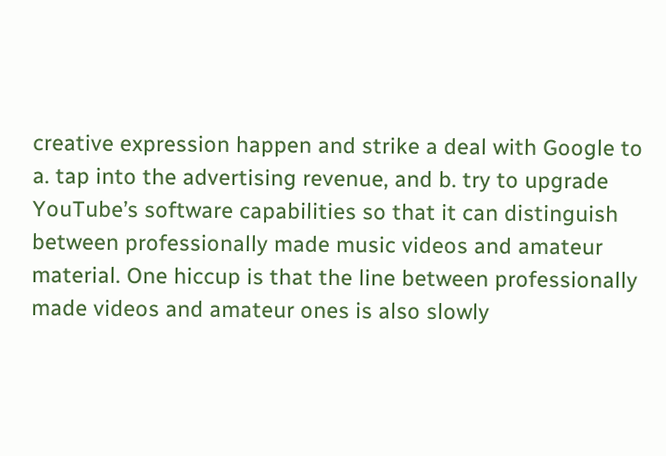creative expression happen and strike a deal with Google to a. tap into the advertising revenue, and b. try to upgrade YouTube’s software capabilities so that it can distinguish between professionally made music videos and amateur material. One hiccup is that the line between professionally made videos and amateur ones is also slowly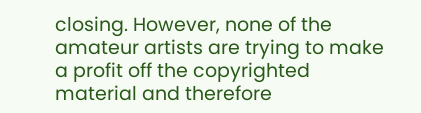closing. However, none of the amateur artists are trying to make a profit off the copyrighted material and therefore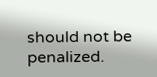should not be penalized.